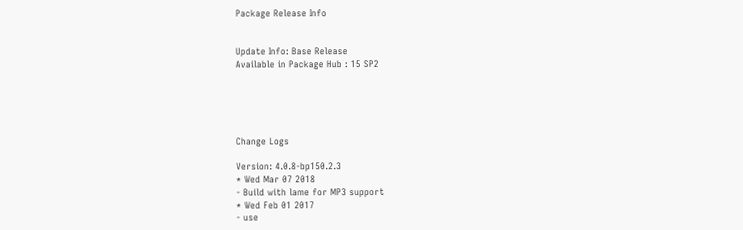Package Release Info


Update Info: Base Release
Available in Package Hub : 15 SP2





Change Logs

Version: 4.0.8-bp150.2.3
* Wed Mar 07 2018
- Build with lame for MP3 support
* Wed Feb 01 2017
- use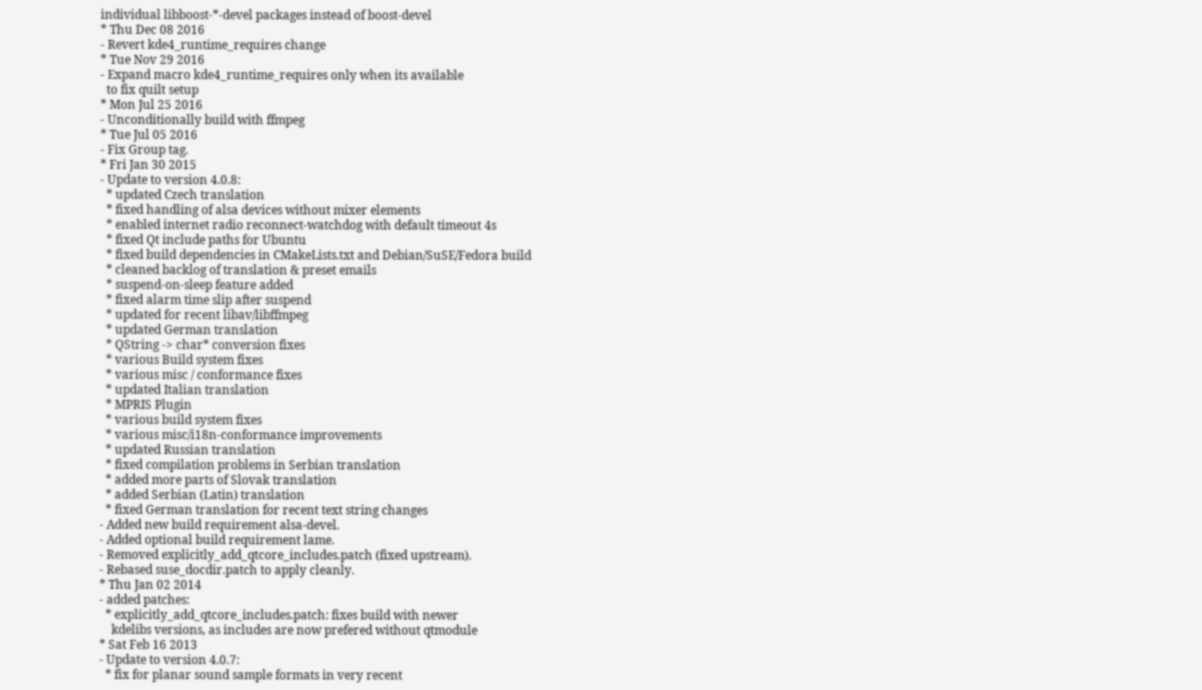individual libboost-*-devel packages instead of boost-devel
* Thu Dec 08 2016
- Revert kde4_runtime_requires change
* Tue Nov 29 2016
- Expand macro kde4_runtime_requires only when its available
  to fix quilt setup
* Mon Jul 25 2016
- Unconditionally build with ffmpeg
* Tue Jul 05 2016
- Fix Group tag.
* Fri Jan 30 2015
- Update to version 4.0.8:
  * updated Czech translation
  * fixed handling of alsa devices without mixer elements
  * enabled internet radio reconnect-watchdog with default timeout 4s
  * fixed Qt include paths for Ubuntu
  * fixed build dependencies in CMakeLists.txt and Debian/SuSE/Fedora build
  * cleaned backlog of translation & preset emails
  * suspend-on-sleep feature added
  * fixed alarm time slip after suspend
  * updated for recent libav/libffmpeg
  * updated German translation
  * QString -> char* conversion fixes
  * various Build system fixes
  * various misc / conformance fixes
  * updated Italian translation
  * MPRIS Plugin
  * various build system fixes
  * various misc/i18n-conformance improvements
  * updated Russian translation
  * fixed compilation problems in Serbian translation
  * added more parts of Slovak translation
  * added Serbian (Latin) translation
  * fixed German translation for recent text string changes
- Added new build requirement alsa-devel.
- Added optional build requirement lame.
- Removed explicitly_add_qtcore_includes.patch (fixed upstream).
- Rebased suse_docdir.patch to apply cleanly.
* Thu Jan 02 2014
- added patches:
  * explicitly_add_qtcore_includes.patch: fixes build with newer
    kdelibs versions, as includes are now prefered without qtmodule
* Sat Feb 16 2013
- Update to version 4.0.7:
  * fix for planar sound sample formats in very recent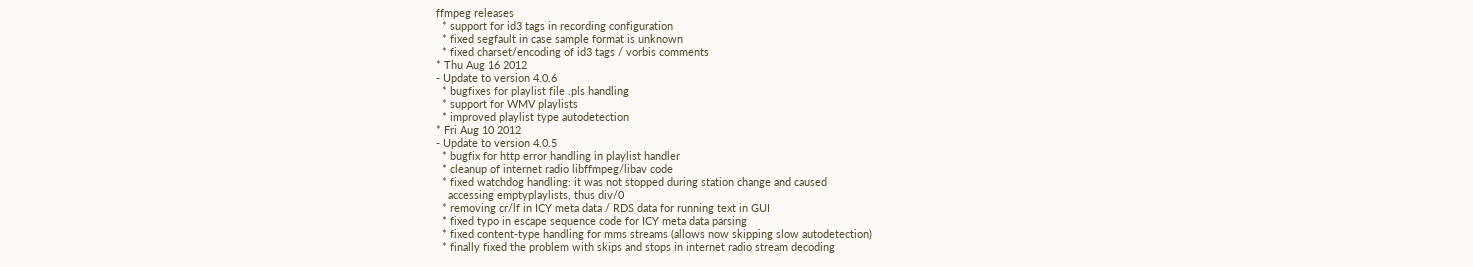ffmpeg releases
  * support for id3 tags in recording configuration
  * fixed segfault in case sample format is unknown
  * fixed charset/encoding of id3 tags / vorbis comments
* Thu Aug 16 2012
- Update to version 4.0.6
  * bugfixes for playlist file .pls handling
  * support for WMV playlists
  * improved playlist type autodetection
* Fri Aug 10 2012
- Update to version 4.0.5
  * bugfix for http error handling in playlist handler
  * cleanup of internet radio libffmpeg/libav code
  * fixed watchdog handling: it was not stopped during station change and caused
    accessing emptyplaylists, thus div/0
  * removing cr/lf in ICY meta data / RDS data for running text in GUI
  * fixed typo in escape sequence code for ICY meta data parsing
  * fixed content-type handling for mms streams (allows now skipping slow autodetection)
  * finally fixed the problem with skips and stops in internet radio stream decoding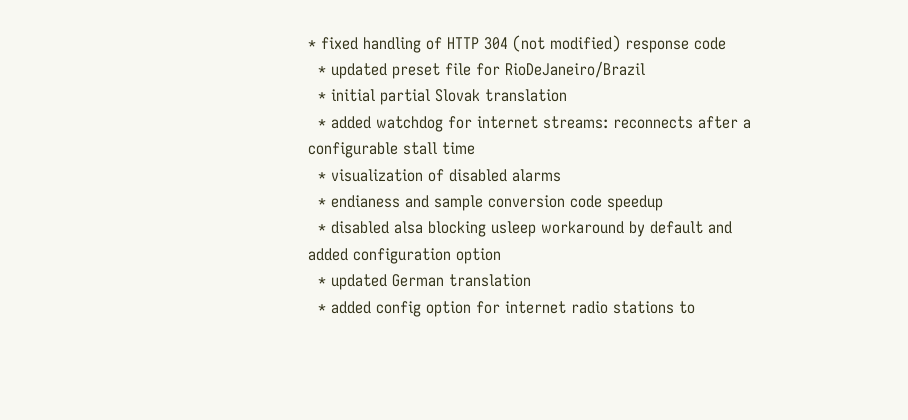* fixed handling of HTTP 304 (not modified) response code
  * updated preset file for RioDeJaneiro/Brazil
  * initial partial Slovak translation
  * added watchdog for internet streams: reconnects after a configurable stall time
  * visualization of disabled alarms
  * endianess and sample conversion code speedup
  * disabled alsa blocking usleep workaround by default and added configuration option
  * updated German translation
  * added config option for internet radio stations to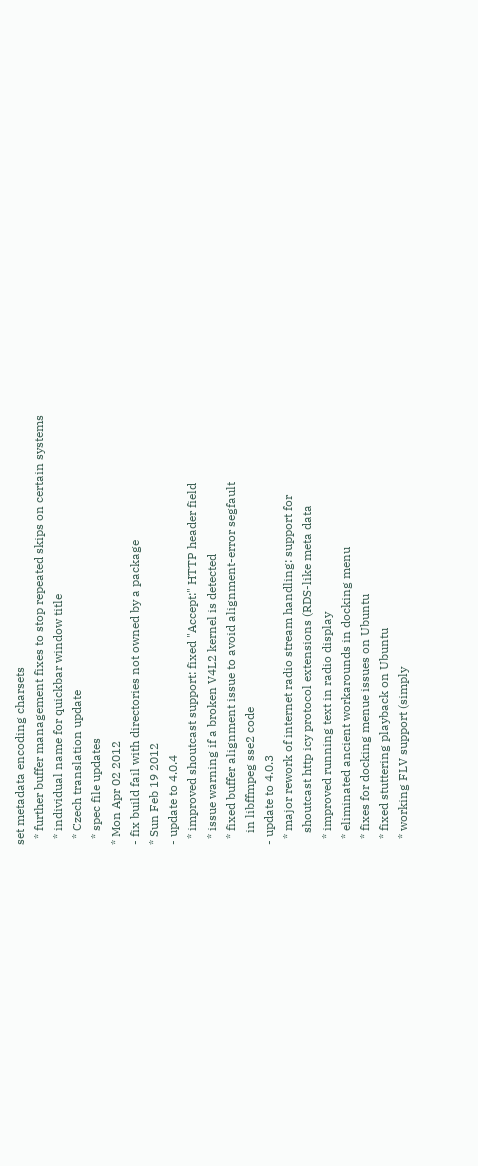set metadata encoding charsets
  * further buffer management fixes to stop repeated skips on certain systems
  * individual name for quickbar window title
  * Czech translation update
  * spec file updates
* Mon Apr 02 2012
- fix build fail with directories not owned by a package
* Sun Feb 19 2012
- update to 4.0.4
  * improved shoutcast support: fixed "Accept:" HTTP header field
  * issue warning if a broken V4L2 kernel is detected
  * fixed buffer alignment issue to avoid alignment-error segfault
    in libffmpeg sse2 code
- update to 4.0.3
  * major rework of internet radio stream handling: support for
    shoutcast http icy protocol extensions (RDS-like meta data
  * improved running text in radio display
  * eliminated ancient workarounds in docking menu
  * fixes for docking menue issues on Ubuntu
  * fixed stuttering playback on Ubuntu
  * working FLV support (simply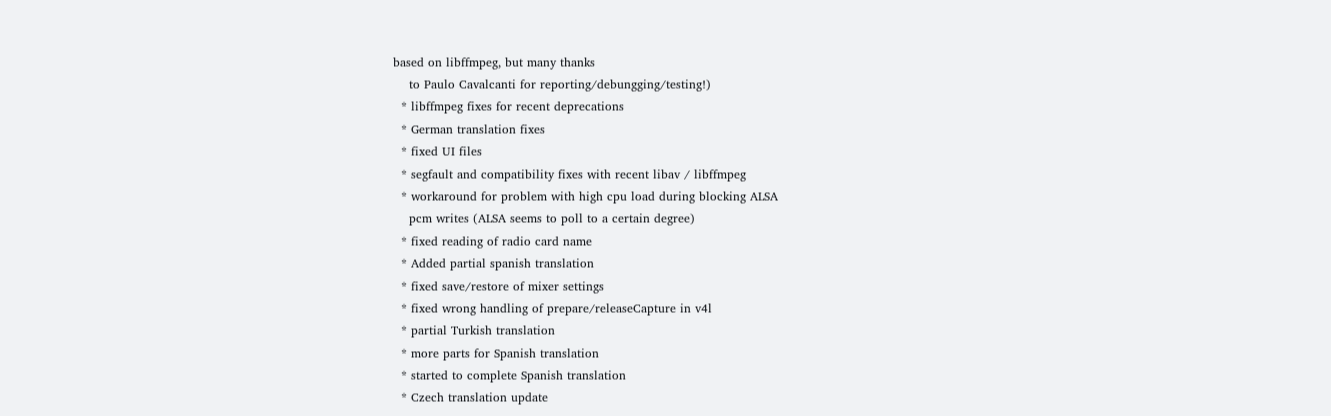based on libffmpeg, but many thanks
    to Paulo Cavalcanti for reporting/debungging/testing!)
  * libffmpeg fixes for recent deprecations
  * German translation fixes
  * fixed UI files
  * segfault and compatibility fixes with recent libav / libffmpeg
  * workaround for problem with high cpu load during blocking ALSA
    pcm writes (ALSA seems to poll to a certain degree)
  * fixed reading of radio card name
  * Added partial spanish translation
  * fixed save/restore of mixer settings
  * fixed wrong handling of prepare/releaseCapture in v4l
  * partial Turkish translation
  * more parts for Spanish translation
  * started to complete Spanish translation
  * Czech translation update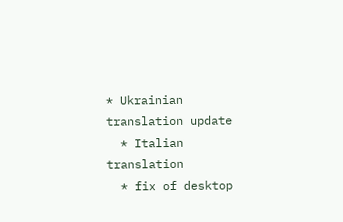* Ukrainian translation update
  * Italian translation
  * fix of desktop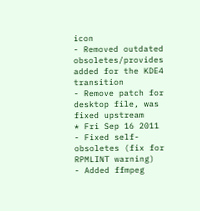icon
- Removed outdated obsoletes/provides added for the KDE4 transition
- Remove patch for desktop file, was fixed upstream
* Fri Sep 16 2011
- Fixed self-obsoletes (fix for RPMLINT warning)
- Added ffmpeg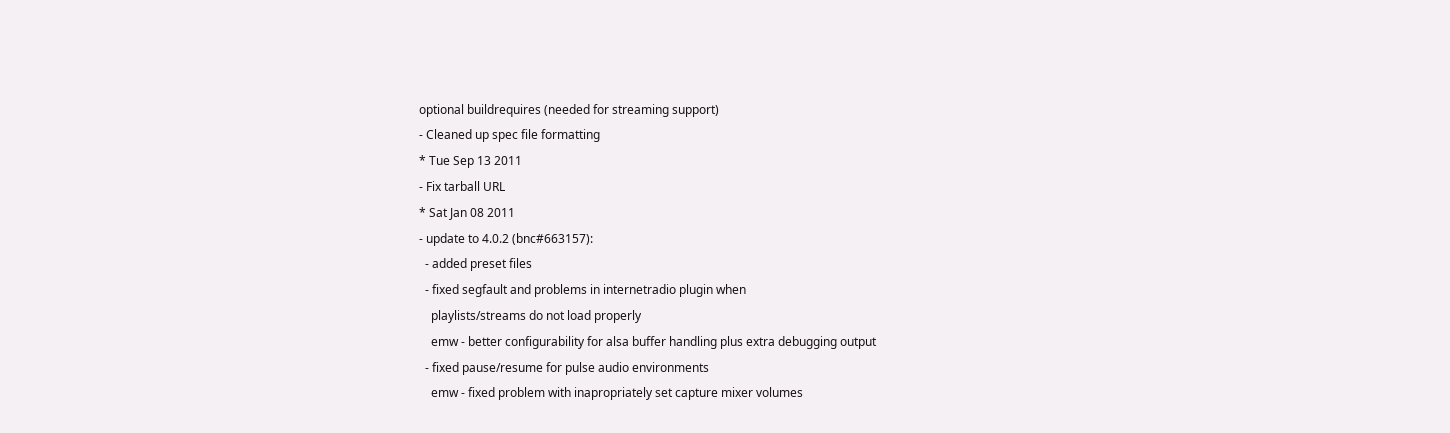optional buildrequires (needed for streaming support)
- Cleaned up spec file formatting
* Tue Sep 13 2011
- Fix tarball URL
* Sat Jan 08 2011
- update to 4.0.2 (bnc#663157):
  - added preset files
  - fixed segfault and problems in internetradio plugin when
    playlists/streams do not load properly
    emw - better configurability for alsa buffer handling plus extra debugging output
  - fixed pause/resume for pulse audio environments
    emw - fixed problem with inapropriately set capture mixer volumes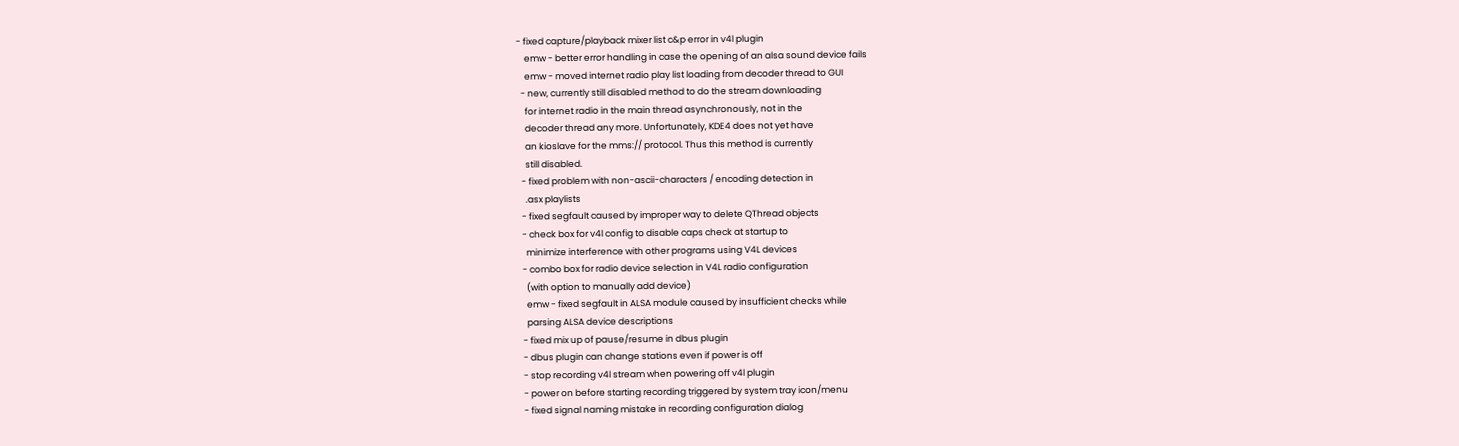- fixed capture/playback mixer list c&p error in v4l plugin
    emw - better error handling in case the opening of an alsa sound device fails
    emw - moved internet radio play list loading from decoder thread to GUI
  - new, currently still disabled method to do the stream downloading
    for internet radio in the main thread asynchronously, not in the
    decoder thread any more. Unfortunately, KDE4 does not yet have
    an kioslave for the mms:// protocol. Thus this method is currently
    still disabled.
  - fixed problem with non-ascii-characters / encoding detection in
    .asx playlists
  - fixed segfault caused by improper way to delete QThread objects
  - check box for v4l config to disable caps check at startup to
    minimize interference with other programs using V4L devices
  - combo box for radio device selection in V4L radio configuration
    (with option to manually add device)
    emw - fixed segfault in ALSA module caused by insufficient checks while
    parsing ALSA device descriptions
  - fixed mix up of pause/resume in dbus plugin
  - dbus plugin can change stations even if power is off
  - stop recording v4l stream when powering off v4l plugin
  - power on before starting recording triggered by system tray icon/menu
  - fixed signal naming mistake in recording configuration dialog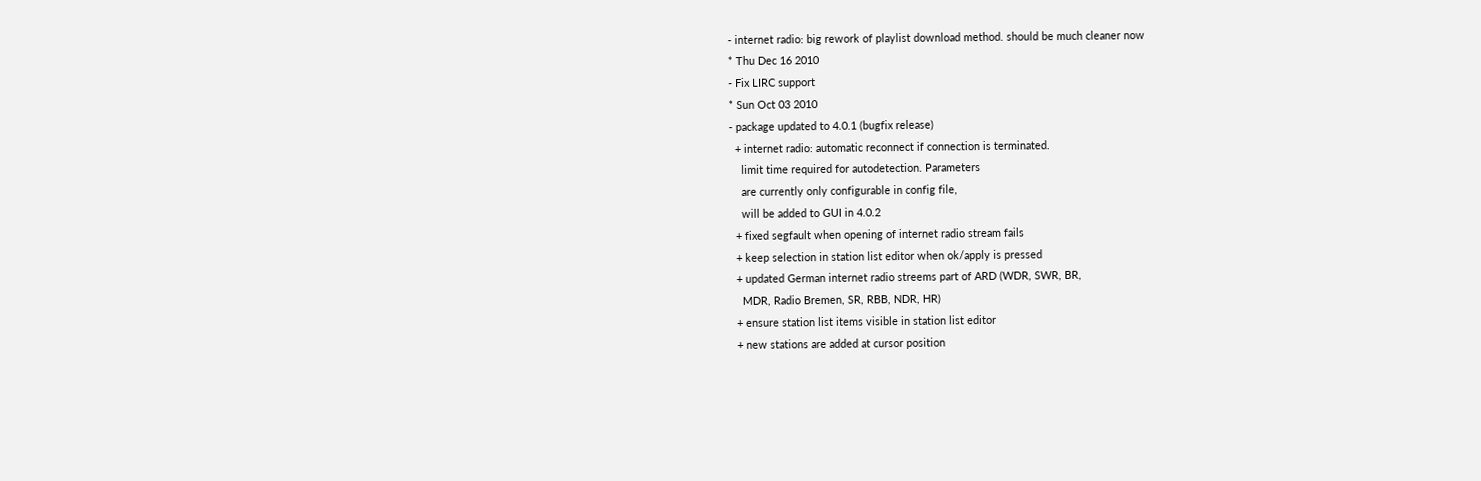- internet radio: big rework of playlist download method. should be much cleaner now
* Thu Dec 16 2010
- Fix LIRC support
* Sun Oct 03 2010
- package updated to 4.0.1 (bugfix release)
  + internet radio: automatic reconnect if connection is terminated.
    limit time required for autodetection. Parameters
    are currently only configurable in config file,
    will be added to GUI in 4.0.2
  + fixed segfault when opening of internet radio stream fails
  + keep selection in station list editor when ok/apply is pressed
  + updated German internet radio streems part of ARD (WDR, SWR, BR,
    MDR, Radio Bremen, SR, RBB, NDR, HR)
  + ensure station list items visible in station list editor
  + new stations are added at cursor position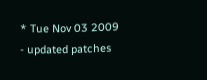* Tue Nov 03 2009
- updated patches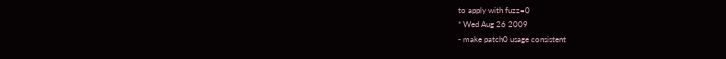to apply with fuzz=0
* Wed Aug 26 2009
- make patch0 usage consistent